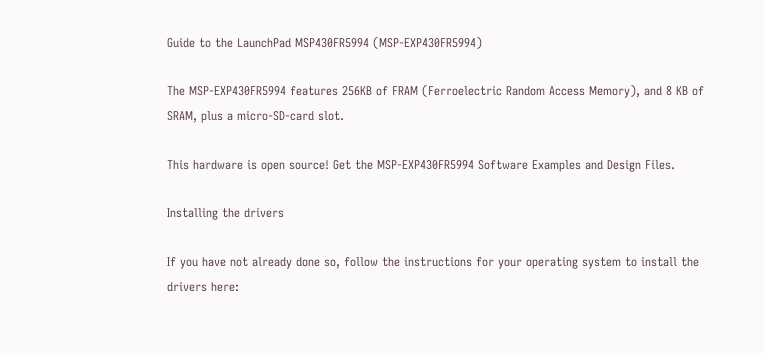Guide to the LaunchPad MSP430FR5994 (MSP-EXP430FR5994)

The MSP-EXP430FR5994 features 256KB of FRAM (Ferroelectric Random Access Memory), and 8 KB of SRAM, plus a micro-SD-card slot.

This hardware is open source! Get the MSP-EXP430FR5994 Software Examples and Design Files.

Installing the drivers

If you have not already done so, follow the instructions for your operating system to install the drivers here: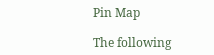Pin Map

The following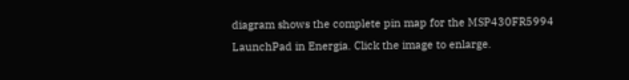diagram shows the complete pin map for the MSP430FR5994 LaunchPad in Energia. Click the image to enlarge.